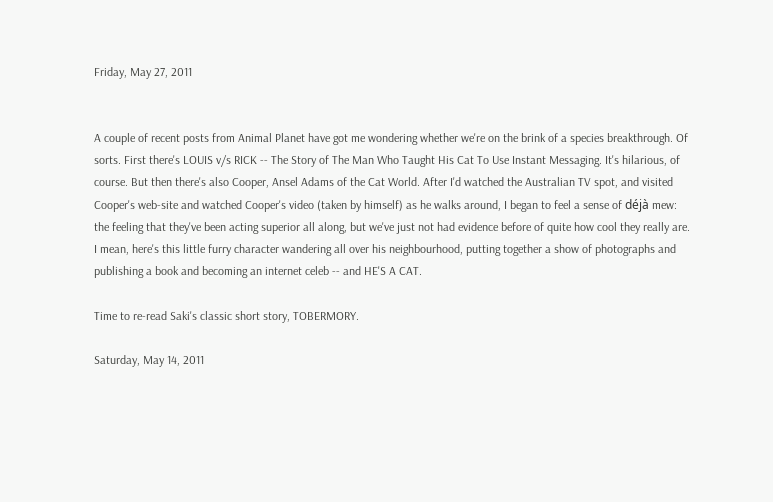Friday, May 27, 2011


A couple of recent posts from Animal Planet have got me wondering whether we're on the brink of a species breakthrough. Of sorts. First there's LOUIS v/s RICK -- The Story of The Man Who Taught His Cat To Use Instant Messaging. It's hilarious, of course. But then there's also Cooper, Ansel Adams of the Cat World. After I'd watched the Australian TV spot, and visited Cooper's web-site and watched Cooper's video (taken by himself) as he walks around, I began to feel a sense of déjà mew: the feeling that they've been acting superior all along, but we've just not had evidence before of quite how cool they really are. I mean, here's this little furry character wandering all over his neighbourhood, putting together a show of photographs and publishing a book and becoming an internet celeb -- and HE'S A CAT.

Time to re-read Saki's classic short story, TOBERMORY.

Saturday, May 14, 2011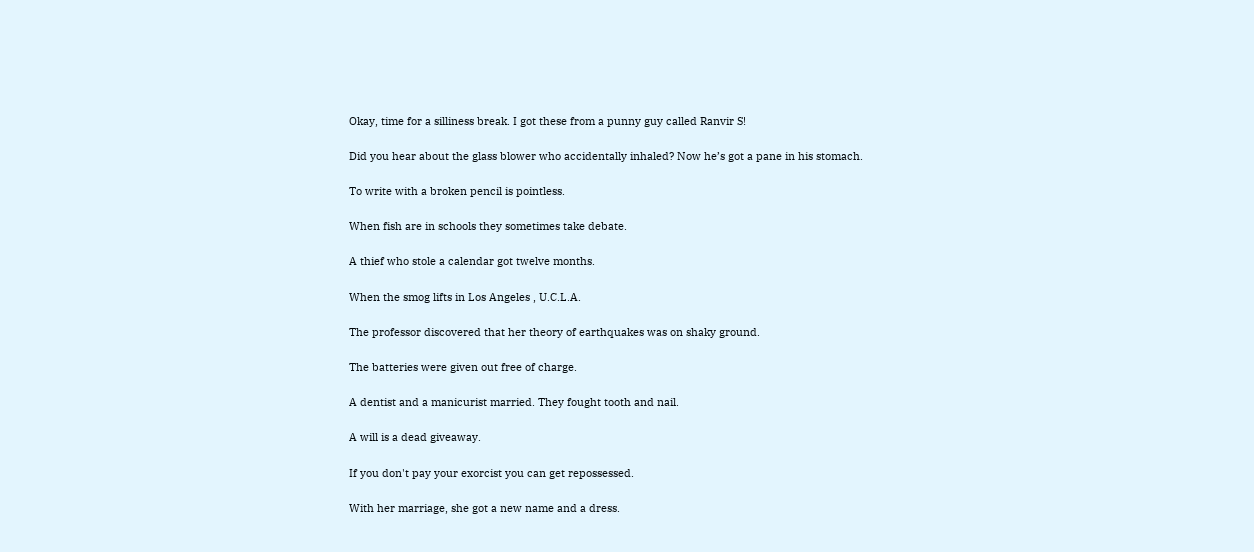Okay, time for a silliness break. I got these from a punny guy called Ranvir S!

Did you hear about the glass blower who accidentally inhaled? Now he’s got a pane in his stomach.

To write with a broken pencil is pointless.

When fish are in schools they sometimes take debate.

A thief who stole a calendar got twelve months.

When the smog lifts in Los Angeles , U.C.L.A.

The professor discovered that her theory of earthquakes was on shaky ground.

The batteries were given out free of charge.

A dentist and a manicurist married. They fought tooth and nail.

A will is a dead giveaway.

If you don't pay your exorcist you can get repossessed.

With her marriage, she got a new name and a dress.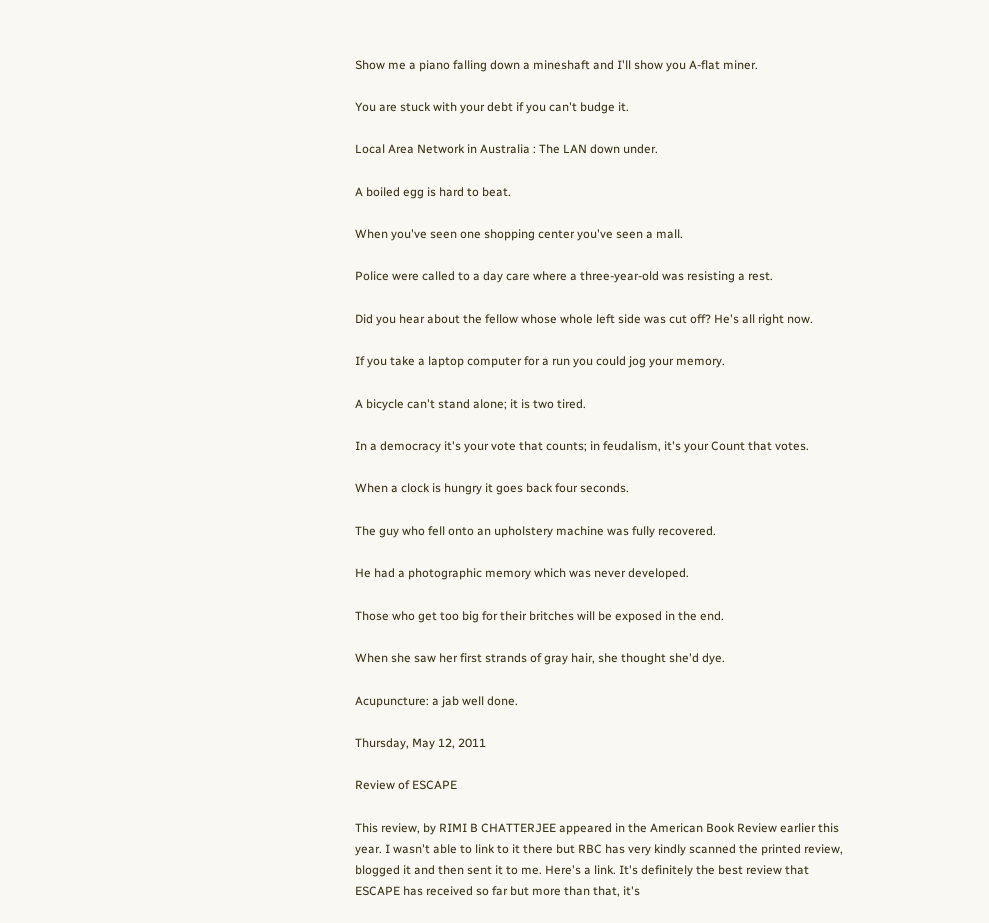Show me a piano falling down a mineshaft and I'll show you A-flat miner.

You are stuck with your debt if you can't budge it.

Local Area Network in Australia : The LAN down under.

A boiled egg is hard to beat.

When you've seen one shopping center you've seen a mall.

Police were called to a day care where a three-year-old was resisting a rest.

Did you hear about the fellow whose whole left side was cut off? He's all right now.

If you take a laptop computer for a run you could jog your memory.

A bicycle can't stand alone; it is two tired.

In a democracy it's your vote that counts; in feudalism, it's your Count that votes.

When a clock is hungry it goes back four seconds.

The guy who fell onto an upholstery machine was fully recovered.

He had a photographic memory which was never developed.

Those who get too big for their britches will be exposed in the end.

When she saw her first strands of gray hair, she thought she'd dye.

Acupuncture: a jab well done.

Thursday, May 12, 2011

Review of ESCAPE

This review, by RIMI B CHATTERJEE appeared in the American Book Review earlier this year. I wasn't able to link to it there but RBC has very kindly scanned the printed review, blogged it and then sent it to me. Here's a link. It's definitely the best review that ESCAPE has received so far but more than that, it's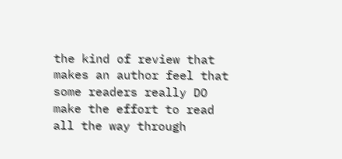the kind of review that makes an author feel that some readers really DO make the effort to read all the way through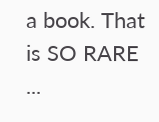a book. That is SO RARE ...